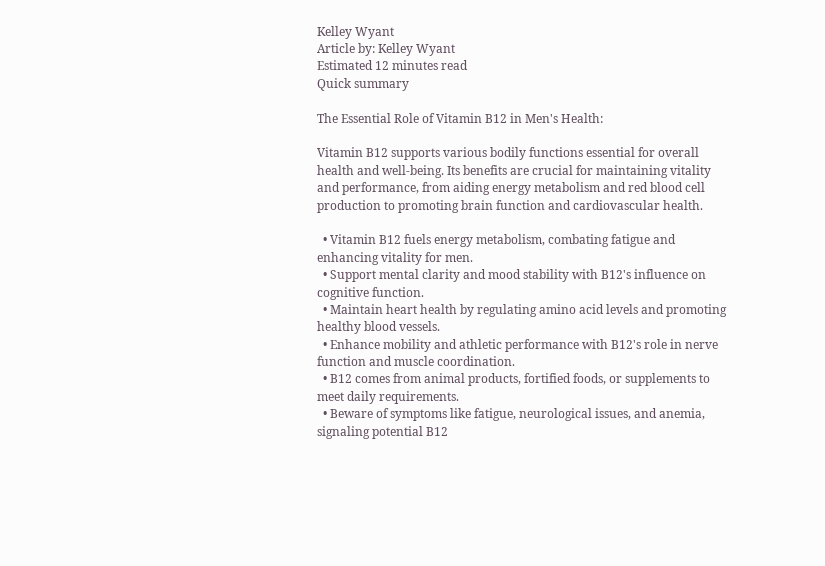Kelley Wyant
Article by: Kelley Wyant
Estimated 12 minutes read
Quick summary

The Essential Role of Vitamin B12 in Men's Health:

Vitamin B12 supports various bodily functions essential for overall health and well-being. Its benefits are crucial for maintaining vitality and performance, from aiding energy metabolism and red blood cell production to promoting brain function and cardiovascular health.

  • Vitamin B12 fuels energy metabolism, combating fatigue and enhancing vitality for men.
  • Support mental clarity and mood stability with B12's influence on cognitive function.
  • Maintain heart health by regulating amino acid levels and promoting healthy blood vessels.
  • Enhance mobility and athletic performance with B12's role in nerve function and muscle coordination.
  • B12 comes from animal products, fortified foods, or supplements to meet daily requirements.
  • Beware of symptoms like fatigue, neurological issues, and anemia, signaling potential B12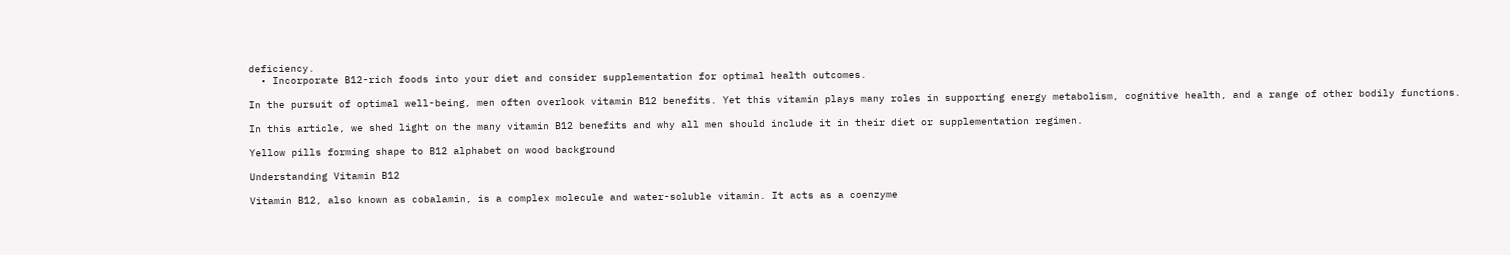deficiency.
  • Incorporate B12-rich foods into your diet and consider supplementation for optimal health outcomes.

In the pursuit of optimal well-being, men often overlook vitamin B12 benefits. Yet this vitamin plays many roles in supporting energy metabolism, cognitive health, and a range of other bodily functions.

In this article, we shed light on the many vitamin B12 benefits and why all men should include it in their diet or supplementation regimen.

Yellow pills forming shape to B12 alphabet on wood background

Understanding Vitamin B12

Vitamin B12, also known as cobalamin, is a complex molecule and water-soluble vitamin. It acts as a coenzyme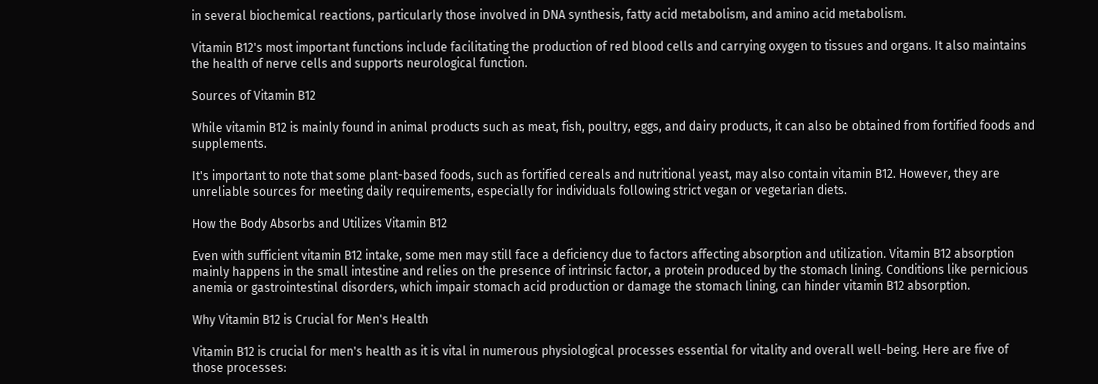in several biochemical reactions, particularly those involved in DNA synthesis, fatty acid metabolism, and amino acid metabolism.

Vitamin B12's most important functions include facilitating the production of red blood cells and carrying oxygen to tissues and organs. It also maintains the health of nerve cells and supports neurological function.

Sources of Vitamin B12

While vitamin B12 is mainly found in animal products such as meat, fish, poultry, eggs, and dairy products, it can also be obtained from fortified foods and supplements.

It's important to note that some plant-based foods, such as fortified cereals and nutritional yeast, may also contain vitamin B12. However, they are unreliable sources for meeting daily requirements, especially for individuals following strict vegan or vegetarian diets.

How the Body Absorbs and Utilizes Vitamin B12

Even with sufficient vitamin B12 intake, some men may still face a deficiency due to factors affecting absorption and utilization. Vitamin B12 absorption mainly happens in the small intestine and relies on the presence of intrinsic factor, a protein produced by the stomach lining. Conditions like pernicious anemia or gastrointestinal disorders, which impair stomach acid production or damage the stomach lining, can hinder vitamin B12 absorption.

Why Vitamin B12 is Crucial for Men's Health

Vitamin B12 is crucial for men's health as it is vital in numerous physiological processes essential for vitality and overall well-being. Here are five of those processes: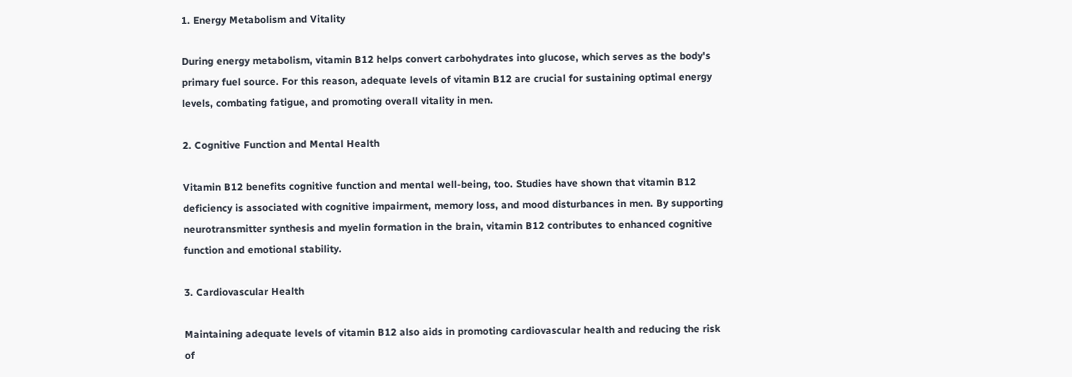1. Energy Metabolism and Vitality

During energy metabolism, vitamin B12 helps convert carbohydrates into glucose, which serves as the body's primary fuel source. For this reason, adequate levels of vitamin B12 are crucial for sustaining optimal energy levels, combating fatigue, and promoting overall vitality in men.

2. Cognitive Function and Mental Health

Vitamin B12 benefits cognitive function and mental well-being, too. Studies have shown that vitamin B12 deficiency is associated with cognitive impairment, memory loss, and mood disturbances in men. By supporting neurotransmitter synthesis and myelin formation in the brain, vitamin B12 contributes to enhanced cognitive function and emotional stability.

3. Cardiovascular Health

Maintaining adequate levels of vitamin B12 also aids in promoting cardiovascular health and reducing the risk of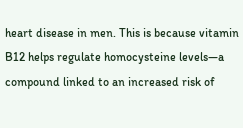heart disease in men. This is because vitamin B12 helps regulate homocysteine levels—a compound linked to an increased risk of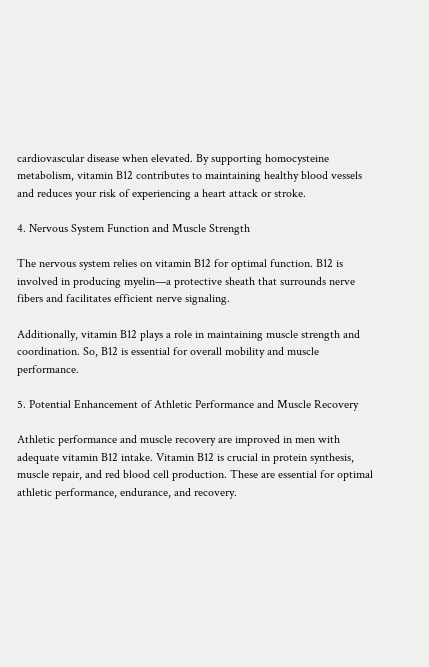cardiovascular disease when elevated. By supporting homocysteine metabolism, vitamin B12 contributes to maintaining healthy blood vessels and reduces your risk of experiencing a heart attack or stroke.

4. Nervous System Function and Muscle Strength

The nervous system relies on vitamin B12 for optimal function. B12 is involved in producing myelin—a protective sheath that surrounds nerve fibers and facilitates efficient nerve signaling.

Additionally, vitamin B12 plays a role in maintaining muscle strength and coordination. So, B12 is essential for overall mobility and muscle performance.

5. Potential Enhancement of Athletic Performance and Muscle Recovery

Athletic performance and muscle recovery are improved in men with adequate vitamin B12 intake. Vitamin B12 is crucial in protein synthesis, muscle repair, and red blood cell production. These are essential for optimal athletic performance, endurance, and recovery.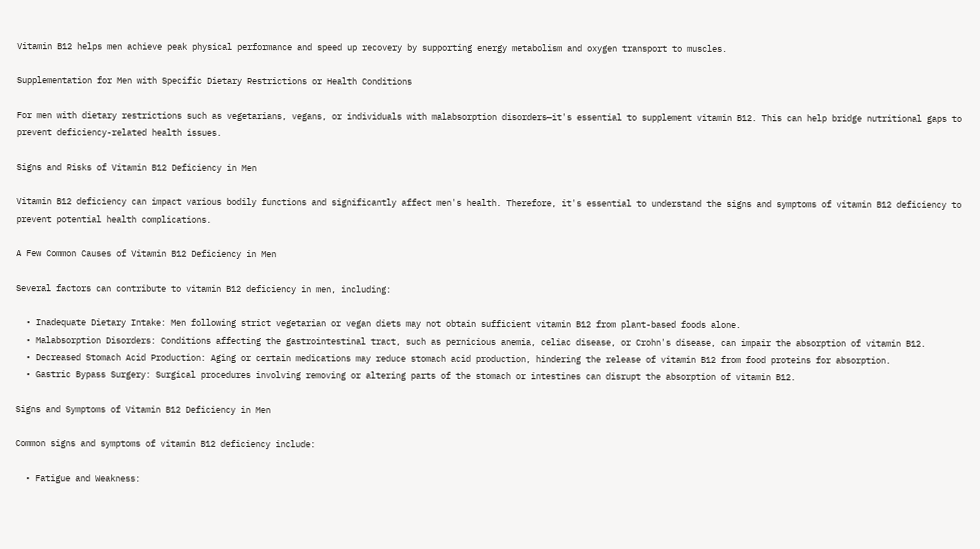Vitamin B12 helps men achieve peak physical performance and speed up recovery by supporting energy metabolism and oxygen transport to muscles.

Supplementation for Men with Specific Dietary Restrictions or Health Conditions

For men with dietary restrictions such as vegetarians, vegans, or individuals with malabsorption disorders—it's essential to supplement vitamin B12. This can help bridge nutritional gaps to prevent deficiency-related health issues.

Signs and Risks of Vitamin B12 Deficiency in Men

Vitamin B12 deficiency can impact various bodily functions and significantly affect men's health. Therefore, it's essential to understand the signs and symptoms of vitamin B12 deficiency to prevent potential health complications.

A Few Common Causes of Vitamin B12 Deficiency in Men

Several factors can contribute to vitamin B12 deficiency in men, including:

  • Inadequate Dietary Intake: Men following strict vegetarian or vegan diets may not obtain sufficient vitamin B12 from plant-based foods alone.
  • Malabsorption Disorders: Conditions affecting the gastrointestinal tract, such as pernicious anemia, celiac disease, or Crohn's disease, can impair the absorption of vitamin B12.
  • Decreased Stomach Acid Production: Aging or certain medications may reduce stomach acid production, hindering the release of vitamin B12 from food proteins for absorption.
  • Gastric Bypass Surgery: Surgical procedures involving removing or altering parts of the stomach or intestines can disrupt the absorption of vitamin B12.

Signs and Symptoms of Vitamin B12 Deficiency in Men

Common signs and symptoms of vitamin B12 deficiency include:

  • Fatigue and Weakness: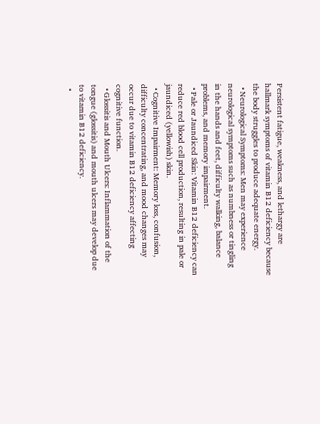Persistent fatigue, weakness, and lethargy are hallmark symptoms of vitamin B12 deficiency because the body struggles to produce adequate energy.
  • Neurological Symptoms: Men may experience neurological symptoms such as numbness or tingling in the hands and feet, difficulty walking, balance problems, and memory impairment.
  • Pale or Jaundiced Skin: Vitamin B12 deficiency can reduce red blood cell production, resulting in pale or jaundiced (yellowish) skin.
  • Cognitive Impairment: Memory loss, confusion, difficulty concentrating, and mood changes may occur due to vitamin B12 deficiency affecting cognitive function.
  • Glossitis and Mouth Ulcers: Inflammation of the tongue (glossitis) and mouth ulcers may develop due to vitamin B12 deficiency.
  •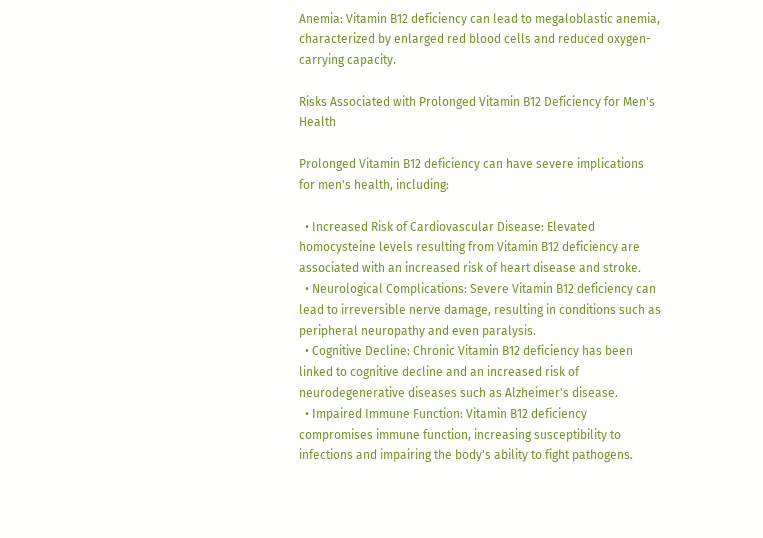Anemia: Vitamin B12 deficiency can lead to megaloblastic anemia, characterized by enlarged red blood cells and reduced oxygen-carrying capacity.

Risks Associated with Prolonged Vitamin B12 Deficiency for Men's Health

Prolonged Vitamin B12 deficiency can have severe implications for men's health, including:

  • Increased Risk of Cardiovascular Disease: Elevated homocysteine levels resulting from Vitamin B12 deficiency are associated with an increased risk of heart disease and stroke.
  • Neurological Complications: Severe Vitamin B12 deficiency can lead to irreversible nerve damage, resulting in conditions such as peripheral neuropathy and even paralysis.
  • Cognitive Decline: Chronic Vitamin B12 deficiency has been linked to cognitive decline and an increased risk of neurodegenerative diseases such as Alzheimer's disease.
  • Impaired Immune Function: Vitamin B12 deficiency compromises immune function, increasing susceptibility to infections and impairing the body's ability to fight pathogens.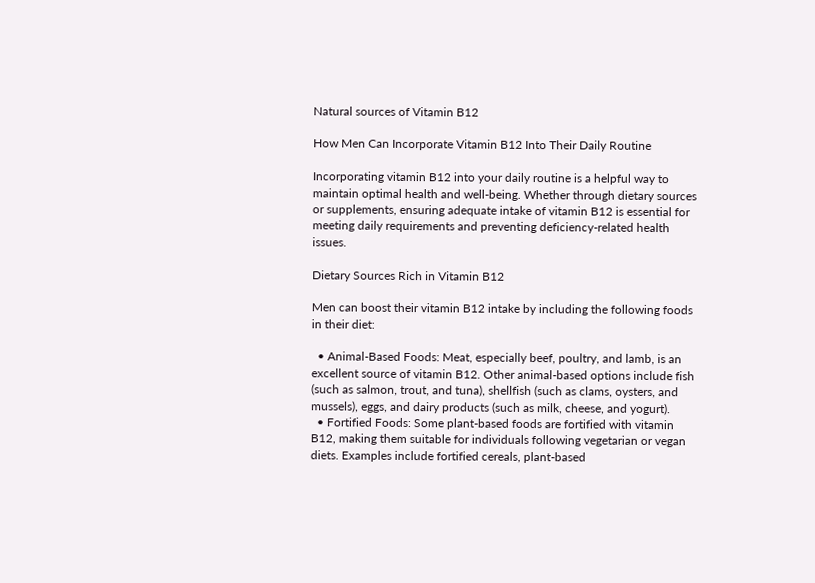Natural sources of Vitamin B12

How Men Can Incorporate Vitamin B12 Into Their Daily Routine

Incorporating vitamin B12 into your daily routine is a helpful way to maintain optimal health and well-being. Whether through dietary sources or supplements, ensuring adequate intake of vitamin B12 is essential for meeting daily requirements and preventing deficiency-related health issues.

Dietary Sources Rich in Vitamin B12

Men can boost their vitamin B12 intake by including the following foods in their diet:

  • Animal-Based Foods: Meat, especially beef, poultry, and lamb, is an excellent source of vitamin B12. Other animal-based options include fish (such as salmon, trout, and tuna), shellfish (such as clams, oysters, and mussels), eggs, and dairy products (such as milk, cheese, and yogurt).
  • Fortified Foods: Some plant-based foods are fortified with vitamin B12, making them suitable for individuals following vegetarian or vegan diets. Examples include fortified cereals, plant-based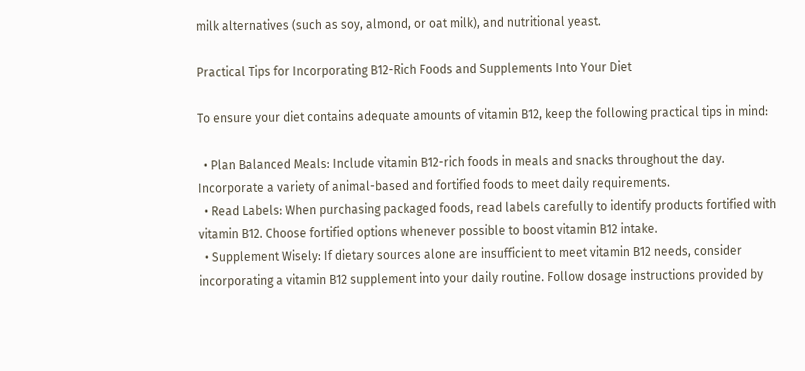milk alternatives (such as soy, almond, or oat milk), and nutritional yeast.

Practical Tips for Incorporating B12-Rich Foods and Supplements Into Your Diet

To ensure your diet contains adequate amounts of vitamin B12, keep the following practical tips in mind:

  • Plan Balanced Meals: Include vitamin B12-rich foods in meals and snacks throughout the day. Incorporate a variety of animal-based and fortified foods to meet daily requirements.
  • Read Labels: When purchasing packaged foods, read labels carefully to identify products fortified with vitamin B12. Choose fortified options whenever possible to boost vitamin B12 intake.
  • Supplement Wisely: If dietary sources alone are insufficient to meet vitamin B12 needs, consider incorporating a vitamin B12 supplement into your daily routine. Follow dosage instructions provided by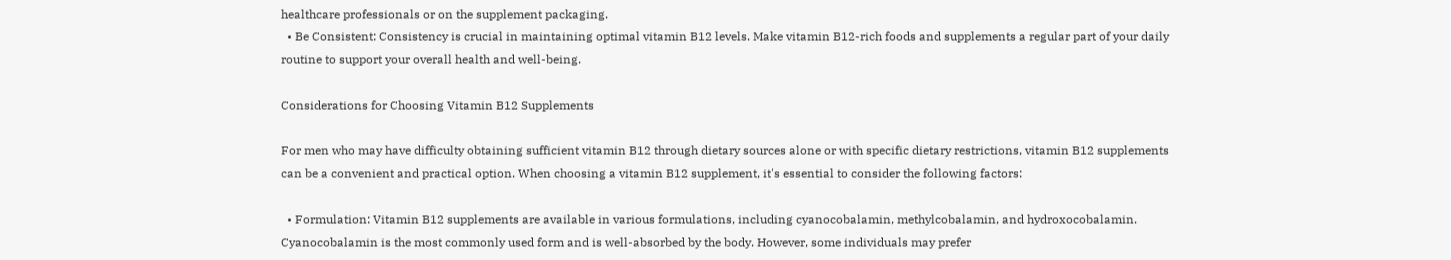healthcare professionals or on the supplement packaging.
  • Be Consistent: Consistency is crucial in maintaining optimal vitamin B12 levels. Make vitamin B12-rich foods and supplements a regular part of your daily routine to support your overall health and well-being.

Considerations for Choosing Vitamin B12 Supplements

For men who may have difficulty obtaining sufficient vitamin B12 through dietary sources alone or with specific dietary restrictions, vitamin B12 supplements can be a convenient and practical option. When choosing a vitamin B12 supplement, it's essential to consider the following factors:

  • Formulation: Vitamin B12 supplements are available in various formulations, including cyanocobalamin, methylcobalamin, and hydroxocobalamin. Cyanocobalamin is the most commonly used form and is well-absorbed by the body. However, some individuals may prefer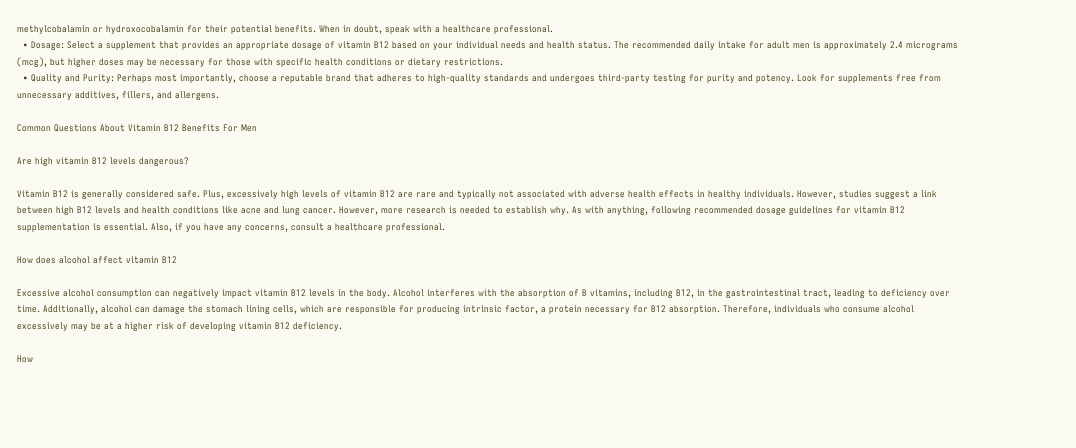methylcobalamin or hydroxocobalamin for their potential benefits. When in doubt, speak with a healthcare professional.
  • Dosage: Select a supplement that provides an appropriate dosage of vitamin B12 based on your individual needs and health status. The recommended daily intake for adult men is approximately 2.4 micrograms (mcg), but higher doses may be necessary for those with specific health conditions or dietary restrictions.
  • Quality and Purity: Perhaps most importantly, choose a reputable brand that adheres to high-quality standards and undergoes third-party testing for purity and potency. Look for supplements free from unnecessary additives, fillers, and allergens.

Common Questions About Vitamin B12 Benefits For Men

Are high vitamin B12 levels dangerous?

Vitamin B12 is generally considered safe. Plus, excessively high levels of vitamin B12 are rare and typically not associated with adverse health effects in healthy individuals. However, studies suggest a link between high B12 levels and health conditions like acne and lung cancer. However, more research is needed to establish why. As with anything, following recommended dosage guidelines for vitamin B12 supplementation is essential. Also, if you have any concerns, consult a healthcare professional.

How does alcohol affect vitamin B12

Excessive alcohol consumption can negatively impact vitamin B12 levels in the body. Alcohol interferes with the absorption of B vitamins, including B12, in the gastrointestinal tract, leading to deficiency over time. Additionally, alcohol can damage the stomach lining cells, which are responsible for producing intrinsic factor, a protein necessary for B12 absorption. Therefore, individuals who consume alcohol excessively may be at a higher risk of developing vitamin B12 deficiency.

How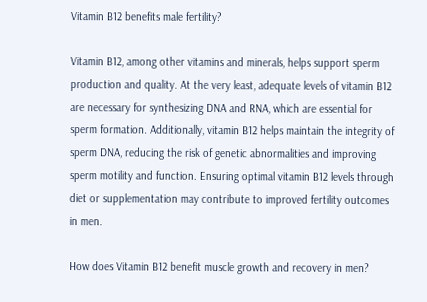Vitamin B12 benefits male fertility?

Vitamin B12, among other vitamins and minerals, helps support sperm production and quality. At the very least, adequate levels of vitamin B12 are necessary for synthesizing DNA and RNA, which are essential for sperm formation. Additionally, vitamin B12 helps maintain the integrity of sperm DNA, reducing the risk of genetic abnormalities and improving sperm motility and function. Ensuring optimal vitamin B12 levels through diet or supplementation may contribute to improved fertility outcomes in men.

How does Vitamin B12 benefit muscle growth and recovery in men?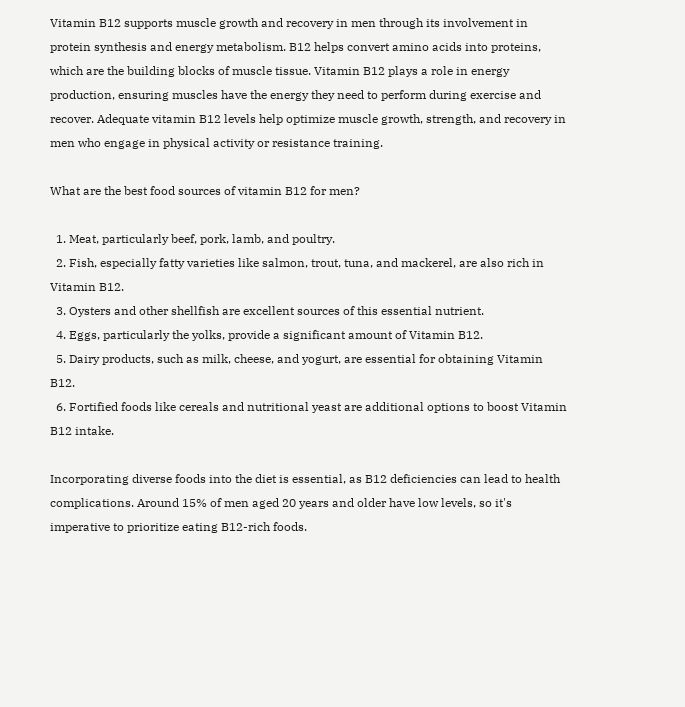Vitamin B12 supports muscle growth and recovery in men through its involvement in protein synthesis and energy metabolism. B12 helps convert amino acids into proteins, which are the building blocks of muscle tissue. Vitamin B12 plays a role in energy production, ensuring muscles have the energy they need to perform during exercise and recover. Adequate vitamin B12 levels help optimize muscle growth, strength, and recovery in men who engage in physical activity or resistance training.

What are the best food sources of vitamin B12 for men?

  1. Meat, particularly beef, pork, lamb, and poultry.
  2. Fish, especially fatty varieties like salmon, trout, tuna, and mackerel, are also rich in Vitamin B12.
  3. Oysters and other shellfish are excellent sources of this essential nutrient.
  4. Eggs, particularly the yolks, provide a significant amount of Vitamin B12.
  5. Dairy products, such as milk, cheese, and yogurt, are essential for obtaining Vitamin B12.
  6. Fortified foods like cereals and nutritional yeast are additional options to boost Vitamin B12 intake.

Incorporating diverse foods into the diet is essential, as B12 deficiencies can lead to health complications. Around 15% of men aged 20 years and older have low levels, so it's imperative to prioritize eating B12-rich foods.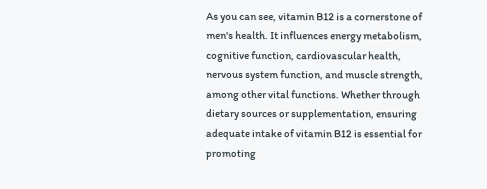As you can see, vitamin B12 is a cornerstone of men's health. It influences energy metabolism, cognitive function, cardiovascular health, nervous system function, and muscle strength, among other vital functions. Whether through dietary sources or supplementation, ensuring adequate intake of vitamin B12 is essential for promoting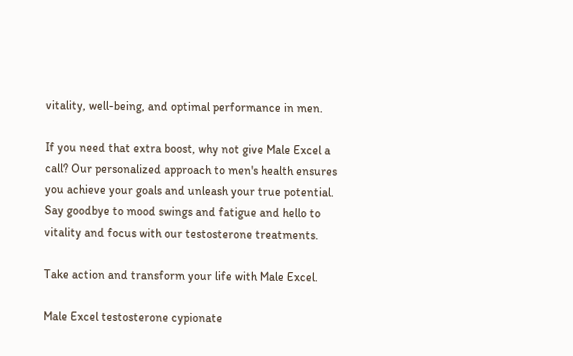vitality, well-being, and optimal performance in men.

If you need that extra boost, why not give Male Excel a call? Our personalized approach to men's health ensures you achieve your goals and unleash your true potential. Say goodbye to mood swings and fatigue and hello to vitality and focus with our testosterone treatments.

Take action and transform your life with Male Excel.

Male Excel testosterone cypionate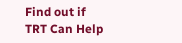Find out if TRT Can Help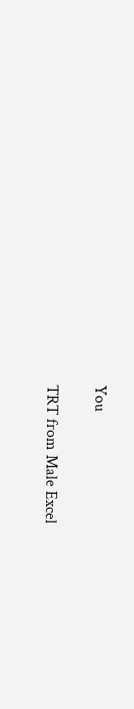You

TRT from Male Excel